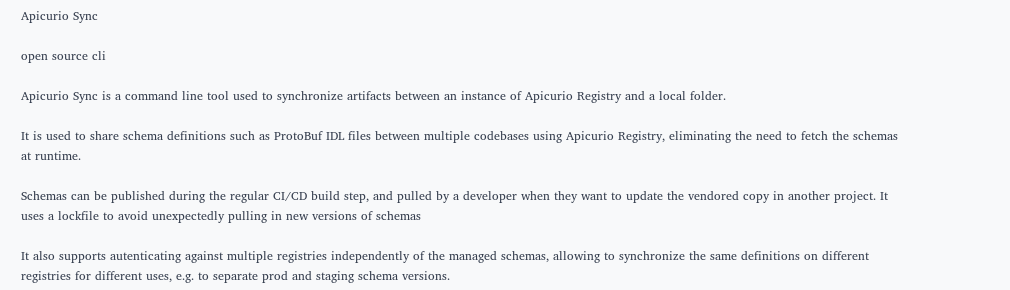Apicurio Sync

open source cli

Apicurio Sync is a command line tool used to synchronize artifacts between an instance of Apicurio Registry and a local folder.

It is used to share schema definitions such as ProtoBuf IDL files between multiple codebases using Apicurio Registry, eliminating the need to fetch the schemas at runtime.

Schemas can be published during the regular CI/CD build step, and pulled by a developer when they want to update the vendored copy in another project. It uses a lockfile to avoid unexpectedly pulling in new versions of schemas

It also supports autenticating against multiple registries independently of the managed schemas, allowing to synchronize the same definitions on different registries for different uses, e.g. to separate prod and staging schema versions.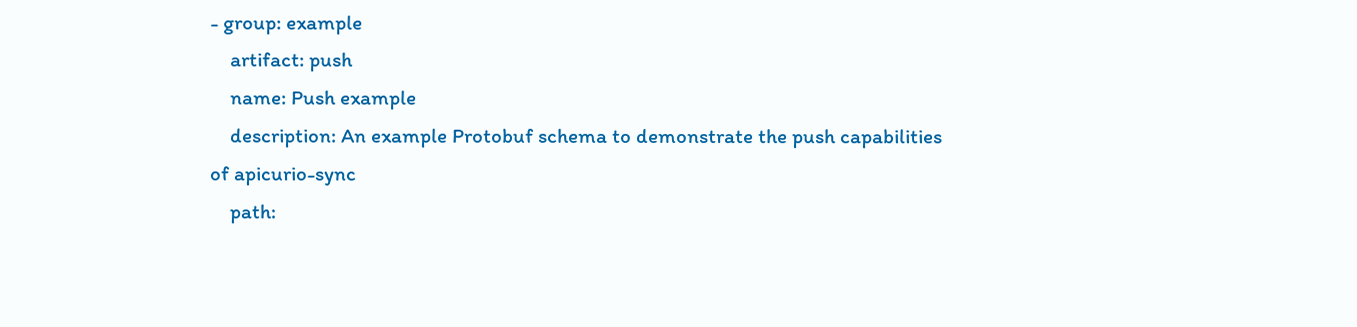- group: example
    artifact: push
    name: Push example
    description: An example Protobuf schema to demonstrate the push capabilities of apicurio-sync
    path: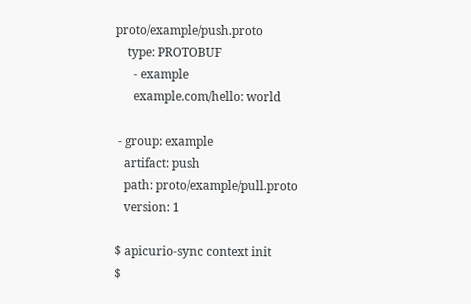proto/example/push.proto
    type: PROTOBUF
      - example
      example.com/hello: world

 - group: example
   artifact: push
   path: proto/example/pull.proto
   version: 1

$ apicurio-sync context init
$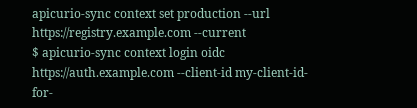apicurio-sync context set production --url https://registry.example.com --current
$ apicurio-sync context login oidc https://auth.example.com --client-id my-client-id-for-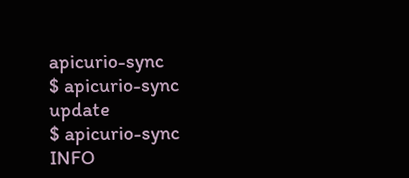apicurio-sync
$ apicurio-sync update
$ apicurio-sync
INFO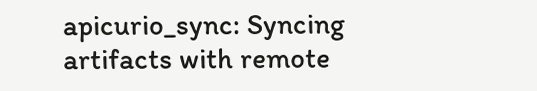apicurio_sync: Syncing artifacts with remote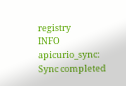registry
INFO apicurio_sync: Sync completed